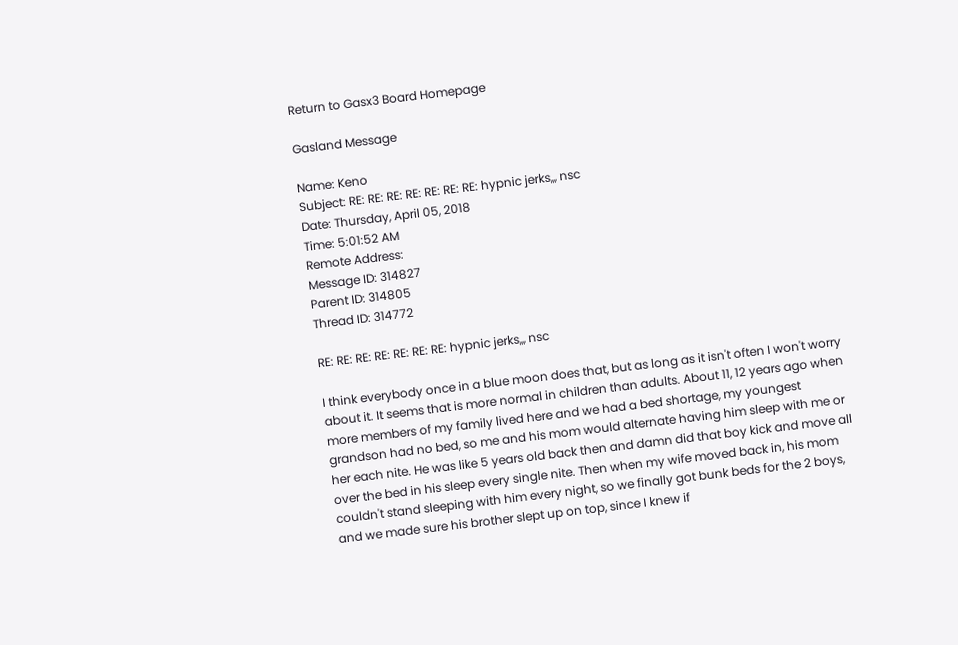Return to Gasx3 Board Homepage

Gasland Message

Name: Keno
Subject: RE: RE: RE: RE: RE: RE: RE: hypnic jerks,,, nsc
Date: Thursday, April 05, 2018
Time: 5:01:52 AM
Remote Address:
Message ID: 314827
Parent ID: 314805
Thread ID: 314772

RE: RE: RE: RE: RE: RE: RE: hypnic jerks,,, nsc

I think everybody once in a blue moon does that, but as long as it isn't often I won't worry about it. It seems that is more normal in children than adults. About 11, 12 years ago when more members of my family lived here and we had a bed shortage, my youngest grandson had no bed, so me and his mom would alternate having him sleep with me or her each nite. He was like 5 years old back then and damn did that boy kick and move all over the bed in his sleep every single nite. Then when my wife moved back in, his mom couldn't stand sleeping with him every night, so we finally got bunk beds for the 2 boys, and we made sure his brother slept up on top, since I knew if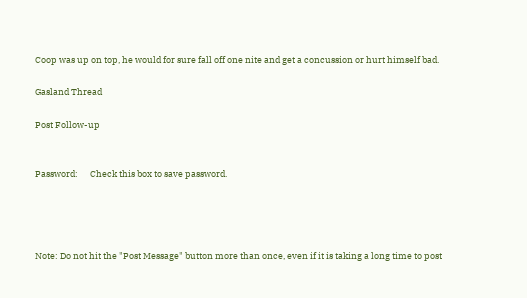Coop was up on top, he would for sure fall off one nite and get a concussion or hurt himself bad.

Gasland Thread

Post Follow-up


Password:      Check this box to save password.




Note: Do not hit the "Post Message" button more than once, even if it is taking a long time to post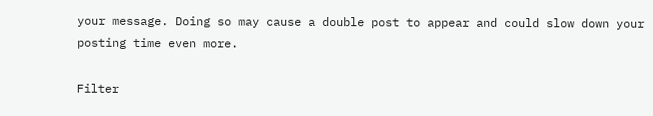your message. Doing so may cause a double post to appear and could slow down your posting time even more.

Filter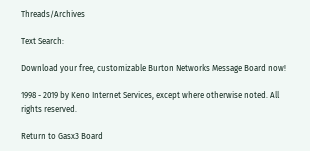Threads/Archives

Text Search:

Download your free, customizable Burton Networks Message Board now!

1998 - 2019 by Keno Internet Services, except where otherwise noted. All rights reserved.

Return to Gasx3 Board